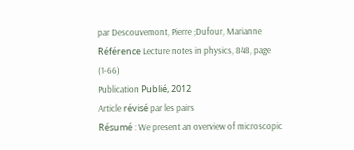par Descouvemont, Pierre ;Dufour, Marianne
Référence Lecture notes in physics, 848, page (1-66)
Publication Publié, 2012
Article révisé par les pairs
Résumé : We present an overview of microscopic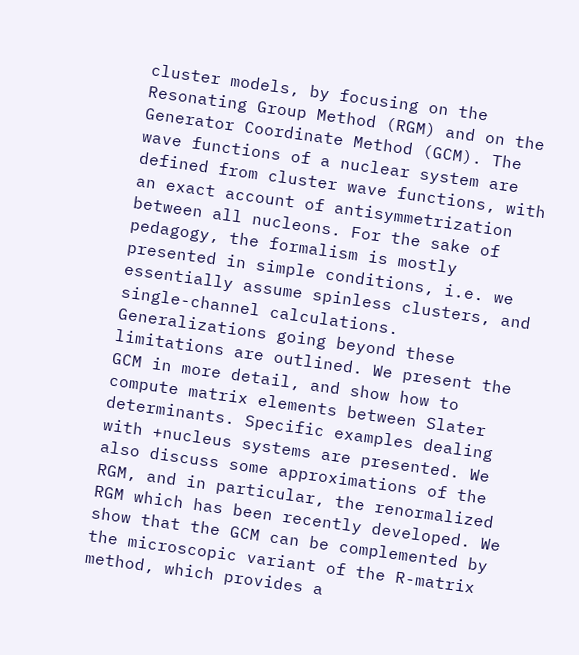cluster models, by focusing on the Resonating Group Method (RGM) and on the Generator Coordinate Method (GCM). The wave functions of a nuclear system are defined from cluster wave functions, with an exact account of antisymmetrization between all nucleons. For the sake of pedagogy, the formalism is mostly presented in simple conditions, i.e. we essentially assume spinless clusters, and single-channel calculations. Generalizations going beyond these limitations are outlined. We present the GCM in more detail, and show how to compute matrix elements between Slater determinants. Specific examples dealing with +nucleus systems are presented. We also discuss some approximations of the RGM, and in particular, the renormalized RGM which has been recently developed. We show that the GCM can be complemented by the microscopic variant of the R-matrix method, which provides a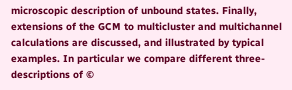microscopic description of unbound states. Finally, extensions of the GCM to multicluster and multichannel calculations are discussed, and illustrated by typical examples. In particular we compare different three- descriptions of ©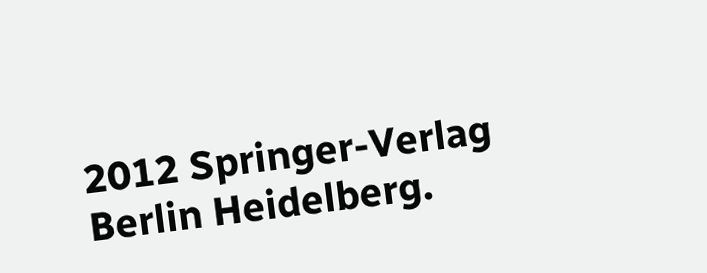2012 Springer-Verlag Berlin Heidelberg.